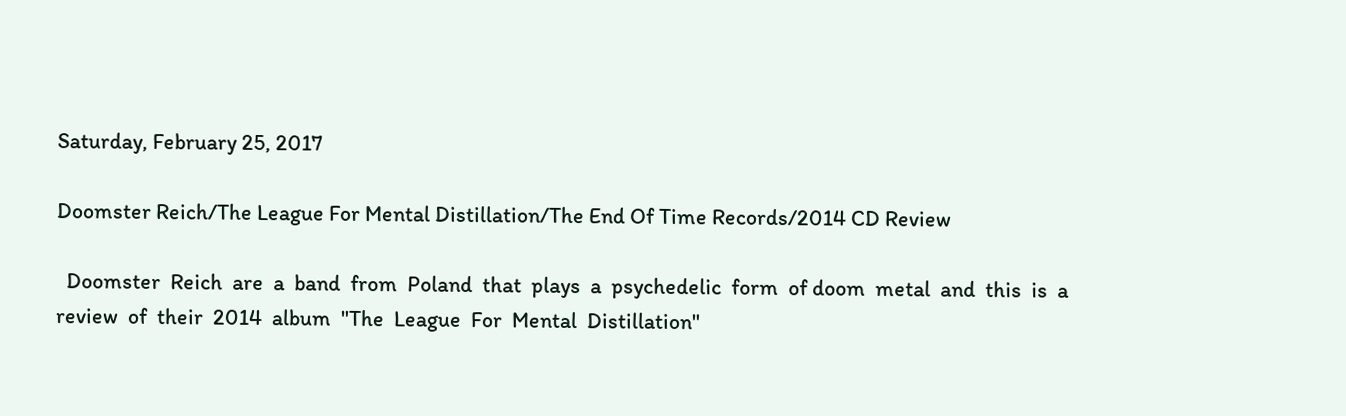Saturday, February 25, 2017

Doomster Reich/The League For Mental Distillation/The End Of Time Records/2014 CD Review

  Doomster  Reich  are  a  band  from  Poland  that  plays  a  psychedelic  form  of doom  metal  and  this  is  a  review  of  their  2014  album  "The  League  For  Mental  Distillation"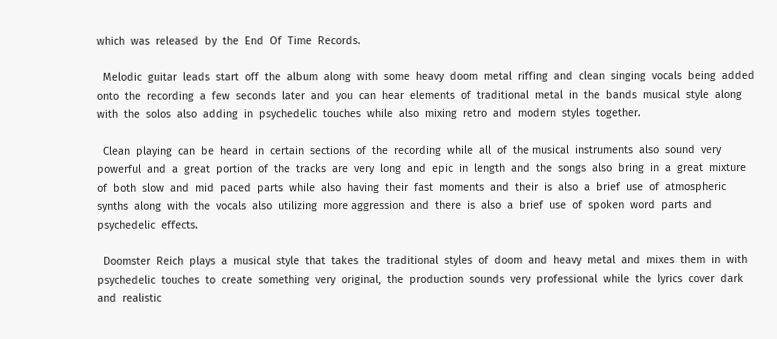which  was  released  by  the  End  Of  Time  Records.

  Melodic  guitar  leads  start  off  the  album  along  with  some  heavy  doom  metal  riffing  and  clean  singing  vocals  being  added  onto  the  recording  a  few  seconds  later  and  you  can  hear  elements  of  traditional  metal  in  the  bands  musical  style  along  with  the  solos  also  adding  in  psychedelic  touches  while  also  mixing  retro  and  modern  styles  together.

  Clean  playing  can  be  heard  in  certain  sections  of  the  recording  while  all  of  the musical  instruments  also  sound  very  powerful  and  a  great  portion  of  the  tracks  are  very  long  and  epic  in  length  and  the  songs  also  bring  in  a  great  mixture  of  both  slow  and  mid  paced  parts  while  also  having  their  fast  moments  and  their  is  also  a  brief  use  of  atmospheric  synths  along  with  the  vocals  also  utilizing  more aggression  and  there  is  also  a  brief  use  of  spoken  word  parts  and  psychedelic  effects.

  Doomster  Reich  plays  a  musical  style  that  takes  the  traditional  styles  of  doom  and  heavy  metal  and  mixes  them  in  with  psychedelic  touches  to  create  something  very  original,  the  production  sounds  very  professional  while  the  lyrics  cover  dark  and  realistic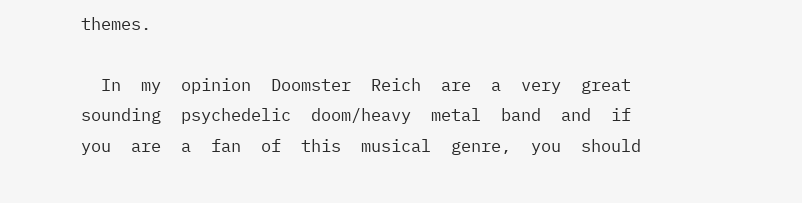themes.

  In  my  opinion  Doomster  Reich  are  a  very  great  sounding  psychedelic  doom/heavy  metal  band  and  if  you  are  a  fan  of  this  musical  genre,  you  should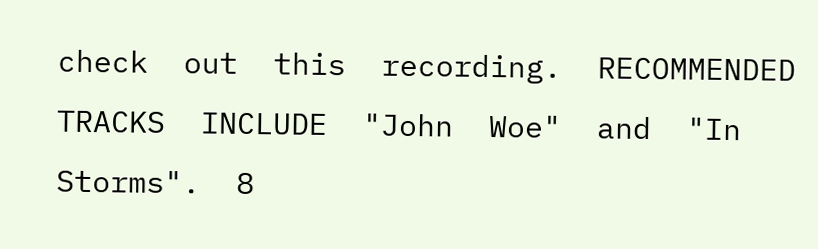check  out  this  recording.  RECOMMENDED  TRACKS  INCLUDE  "John  Woe"  and  "In  Storms".  8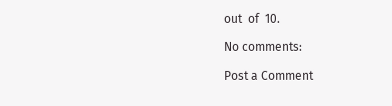out  of  10.

No comments:

Post a Comment